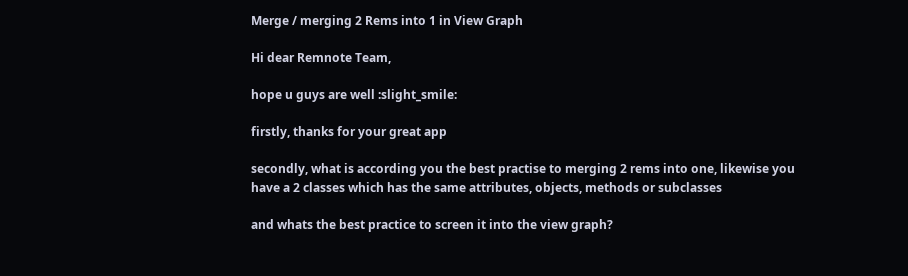Merge / merging 2 Rems into 1 in View Graph

Hi dear Remnote Team,

hope u guys are well :slight_smile:

firstly, thanks for your great app

secondly, what is according you the best practise to merging 2 rems into one, likewise you have a 2 classes which has the same attributes, objects, methods or subclasses

and whats the best practice to screen it into the view graph?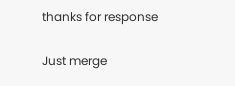thanks for response

Just merge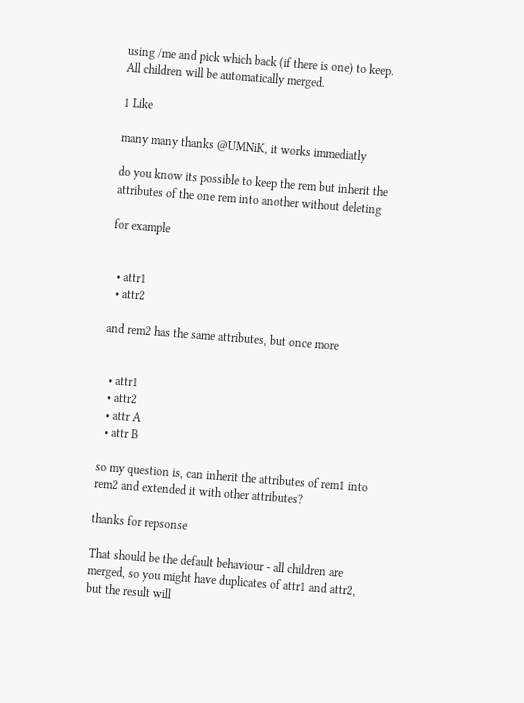using /me and pick which back (if there is one) to keep. All children will be automatically merged.

1 Like

many many thanks @UMNiK, it works immediatly

do you know its possible to keep the rem but inherit the attributes of the one rem into another without deleting

for example


  • attr1
  • attr2

and rem2 has the same attributes, but once more


  • attr1
  • attr2
  • attr A
  • attr B

so my question is, can inherit the attributes of rem1 into rem2 and extended it with other attributes?

thanks for repsonse

That should be the default behaviour - all children are merged, so you might have duplicates of attr1 and attr2, but the result will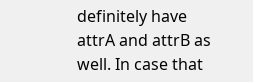definitely have attrA and attrB as well. In case that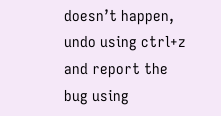doesn’t happen, undo using ctrl+z and report the bug using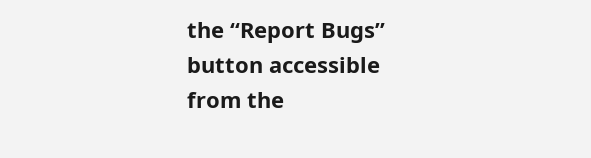the “Report Bugs” button accessible from the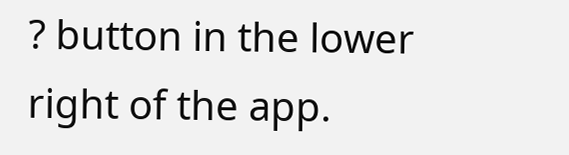? button in the lower right of the app.